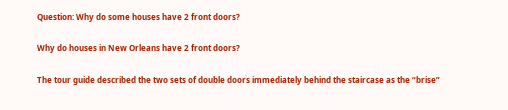Question: Why do some houses have 2 front doors?

Why do houses in New Orleans have 2 front doors?

The tour guide described the two sets of double doors immediately behind the staircase as the “brise”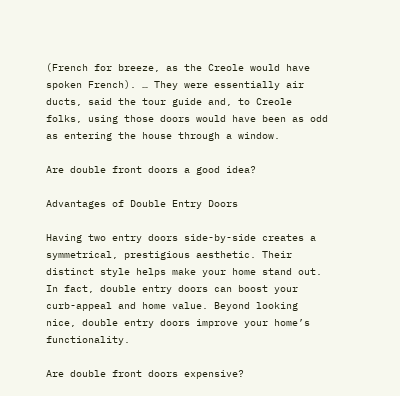(French for breeze, as the Creole would have spoken French). … They were essentially air ducts, said the tour guide and, to Creole folks, using those doors would have been as odd as entering the house through a window.

Are double front doors a good idea?

Advantages of Double Entry Doors

Having two entry doors side-by-side creates a symmetrical, prestigious aesthetic. Their distinct style helps make your home stand out. In fact, double entry doors can boost your curb-appeal and home value. Beyond looking nice, double entry doors improve your home’s functionality.

Are double front doors expensive?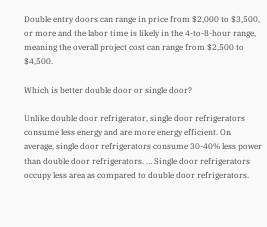Double entry doors can range in price from $2,000 to $3,500, or more and the labor time is likely in the 4-to-8-hour range, meaning the overall project cost can range from $2,500 to $4,500.

Which is better double door or single door?

Unlike double door refrigerator, single door refrigerators consume less energy and are more energy efficient. On average, single door refrigerators consume 30-40% less power than double door refrigerators. … Single door refrigerators occupy less area as compared to double door refrigerators.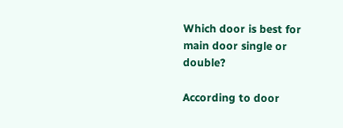Which door is best for main door single or double?

According to door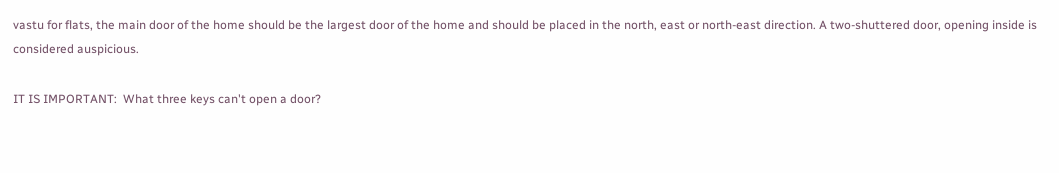vastu for flats, the main door of the home should be the largest door of the home and should be placed in the north, east or north-east direction. A two-shuttered door, opening inside is considered auspicious.

IT IS IMPORTANT:  What three keys can't open a door?